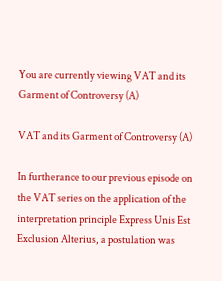You are currently viewing VAT and its Garment of Controversy (A)

VAT and its Garment of Controversy (A)

In furtherance to our previous episode on the VAT series on the application of the interpretation principle Express Unis Est Exclusion Alterius, a postulation was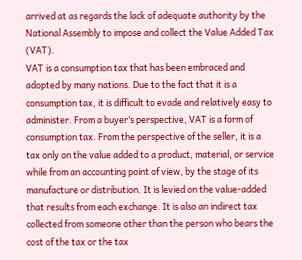arrived at as regards the lack of adequate authority by the National Assembly to impose and collect the Value Added Tax (VAT).
VAT is a consumption tax that has been embraced and adopted by many nations. Due to the fact that it is a consumption tax, it is difficult to evade and relatively easy to administer. From a buyer’s perspective, VAT is a form of consumption tax. From the perspective of the seller, it is a tax only on the value added to a product, material, or service while from an accounting point of view, by the stage of its manufacture or distribution. It is levied on the value-added that results from each exchange. It is also an indirect tax collected from someone other than the person who bears the cost of the tax or the tax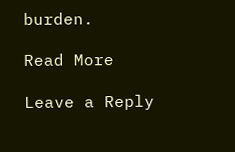burden.

Read More

Leave a Reply